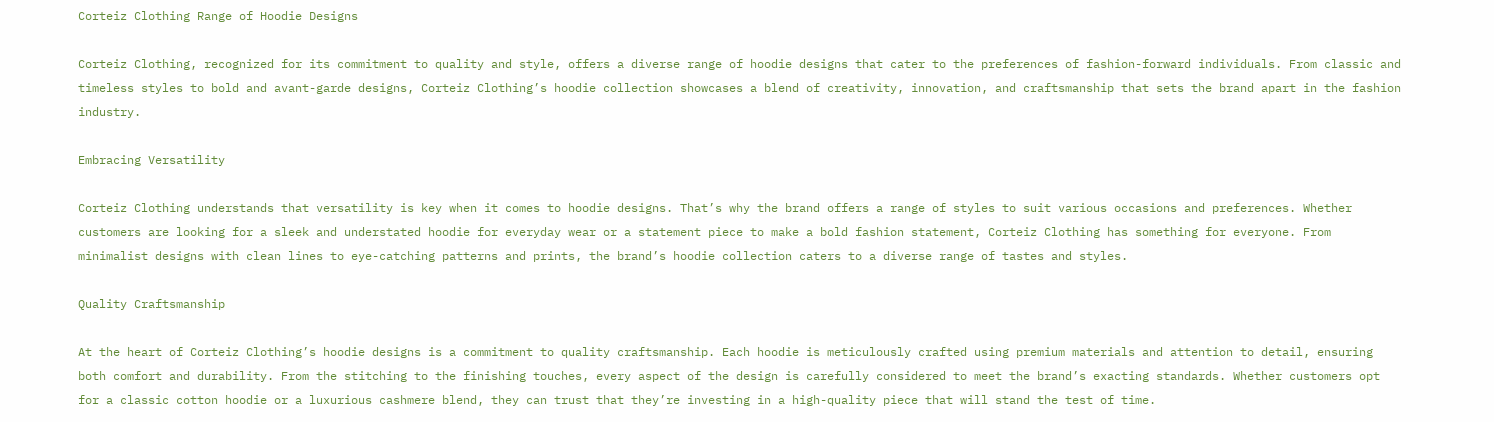Corteiz Clothing Range of Hoodie Designs

Corteiz Clothing, recognized for its commitment to quality and style, offers a diverse range of hoodie designs that cater to the preferences of fashion-forward individuals. From classic and timeless styles to bold and avant-garde designs, Corteiz Clothing’s hoodie collection showcases a blend of creativity, innovation, and craftsmanship that sets the brand apart in the fashion industry.

Embracing Versatility

Corteiz Clothing understands that versatility is key when it comes to hoodie designs. That’s why the brand offers a range of styles to suit various occasions and preferences. Whether customers are looking for a sleek and understated hoodie for everyday wear or a statement piece to make a bold fashion statement, Corteiz Clothing has something for everyone. From minimalist designs with clean lines to eye-catching patterns and prints, the brand’s hoodie collection caters to a diverse range of tastes and styles.

Quality Craftsmanship

At the heart of Corteiz Clothing’s hoodie designs is a commitment to quality craftsmanship. Each hoodie is meticulously crafted using premium materials and attention to detail, ensuring both comfort and durability. From the stitching to the finishing touches, every aspect of the design is carefully considered to meet the brand’s exacting standards. Whether customers opt for a classic cotton hoodie or a luxurious cashmere blend, they can trust that they’re investing in a high-quality piece that will stand the test of time.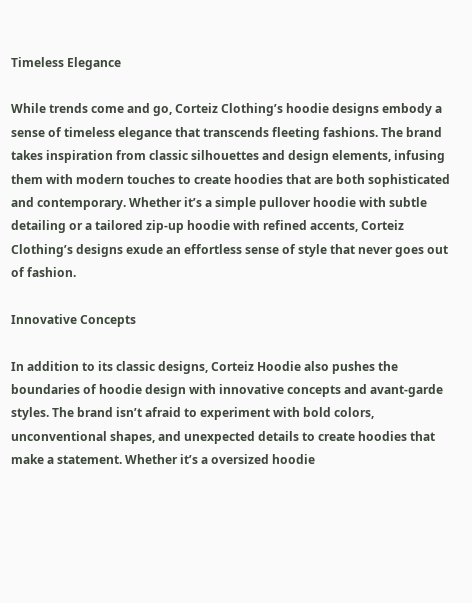Timeless Elegance

While trends come and go, Corteiz Clothing’s hoodie designs embody a sense of timeless elegance that transcends fleeting fashions. The brand takes inspiration from classic silhouettes and design elements, infusing them with modern touches to create hoodies that are both sophisticated and contemporary. Whether it’s a simple pullover hoodie with subtle detailing or a tailored zip-up hoodie with refined accents, Corteiz Clothing’s designs exude an effortless sense of style that never goes out of fashion.

Innovative Concepts

In addition to its classic designs, Corteiz Hoodie also pushes the boundaries of hoodie design with innovative concepts and avant-garde styles. The brand isn’t afraid to experiment with bold colors, unconventional shapes, and unexpected details to create hoodies that make a statement. Whether it’s a oversized hoodie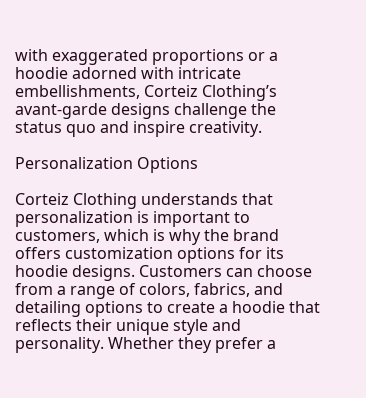with exaggerated proportions or a hoodie adorned with intricate embellishments, Corteiz Clothing’s avant-garde designs challenge the status quo and inspire creativity.

Personalization Options

Corteiz Clothing understands that personalization is important to customers, which is why the brand offers customization options for its hoodie designs. Customers can choose from a range of colors, fabrics, and detailing options to create a hoodie that reflects their unique style and personality. Whether they prefer a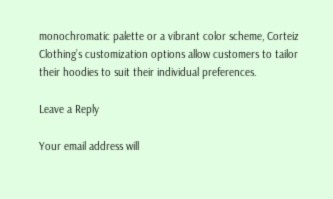monochromatic palette or a vibrant color scheme, Corteiz Clothing’s customization options allow customers to tailor their hoodies to suit their individual preferences.

Leave a Reply

Your email address will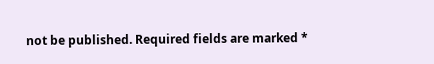not be published. Required fields are marked *